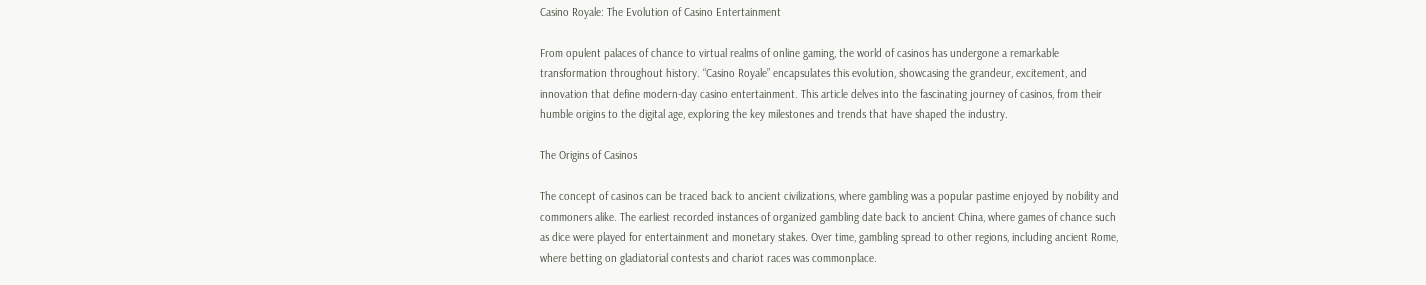Casino Royale: The Evolution of Casino Entertainment

From opulent palaces of chance to virtual realms of online gaming, the world of casinos has undergone a remarkable transformation throughout history. “Casino Royale” encapsulates this evolution, showcasing the grandeur, excitement, and innovation that define modern-day casino entertainment. This article delves into the fascinating journey of casinos, from their humble origins to the digital age, exploring the key milestones and trends that have shaped the industry.

The Origins of Casinos

The concept of casinos can be traced back to ancient civilizations, where gambling was a popular pastime enjoyed by nobility and commoners alike. The earliest recorded instances of organized gambling date back to ancient China, where games of chance such as dice were played for entertainment and monetary stakes. Over time, gambling spread to other regions, including ancient Rome, where betting on gladiatorial contests and chariot races was commonplace.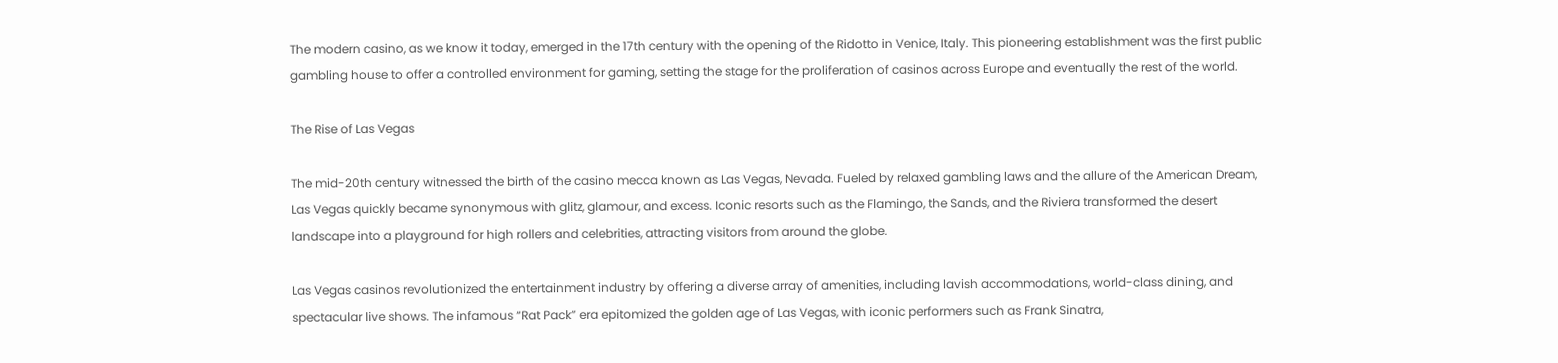The modern casino, as we know it today, emerged in the 17th century with the opening of the Ridotto in Venice, Italy. This pioneering establishment was the first public gambling house to offer a controlled environment for gaming, setting the stage for the proliferation of casinos across Europe and eventually the rest of the world.

The Rise of Las Vegas

The mid-20th century witnessed the birth of the casino mecca known as Las Vegas, Nevada. Fueled by relaxed gambling laws and the allure of the American Dream, Las Vegas quickly became synonymous with glitz, glamour, and excess. Iconic resorts such as the Flamingo, the Sands, and the Riviera transformed the desert landscape into a playground for high rollers and celebrities, attracting visitors from around the globe.

Las Vegas casinos revolutionized the entertainment industry by offering a diverse array of amenities, including lavish accommodations, world-class dining, and spectacular live shows. The infamous “Rat Pack” era epitomized the golden age of Las Vegas, with iconic performers such as Frank Sinatra,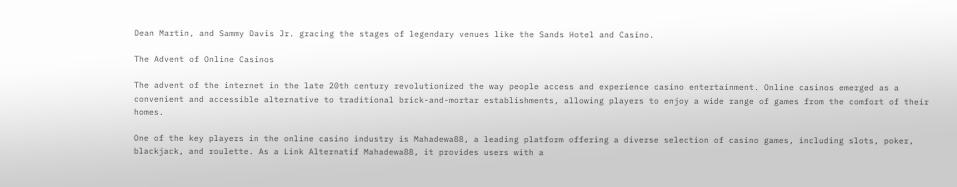Dean Martin, and Sammy Davis Jr. gracing the stages of legendary venues like the Sands Hotel and Casino.

The Advent of Online Casinos

The advent of the internet in the late 20th century revolutionized the way people access and experience casino entertainment. Online casinos emerged as a convenient and accessible alternative to traditional brick-and-mortar establishments, allowing players to enjoy a wide range of games from the comfort of their homes.

One of the key players in the online casino industry is Mahadewa88, a leading platform offering a diverse selection of casino games, including slots, poker, blackjack, and roulette. As a Link Alternatif Mahadewa88, it provides users with a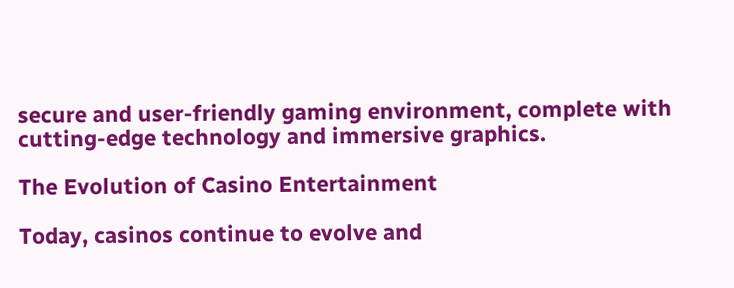secure and user-friendly gaming environment, complete with cutting-edge technology and immersive graphics.

The Evolution of Casino Entertainment

Today, casinos continue to evolve and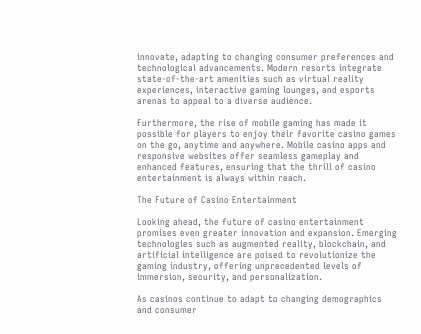innovate, adapting to changing consumer preferences and technological advancements. Modern resorts integrate state-of-the-art amenities such as virtual reality experiences, interactive gaming lounges, and esports arenas to appeal to a diverse audience.

Furthermore, the rise of mobile gaming has made it possible for players to enjoy their favorite casino games on the go, anytime and anywhere. Mobile casino apps and responsive websites offer seamless gameplay and enhanced features, ensuring that the thrill of casino entertainment is always within reach.

The Future of Casino Entertainment

Looking ahead, the future of casino entertainment promises even greater innovation and expansion. Emerging technologies such as augmented reality, blockchain, and artificial intelligence are poised to revolutionize the gaming industry, offering unprecedented levels of immersion, security, and personalization.

As casinos continue to adapt to changing demographics and consumer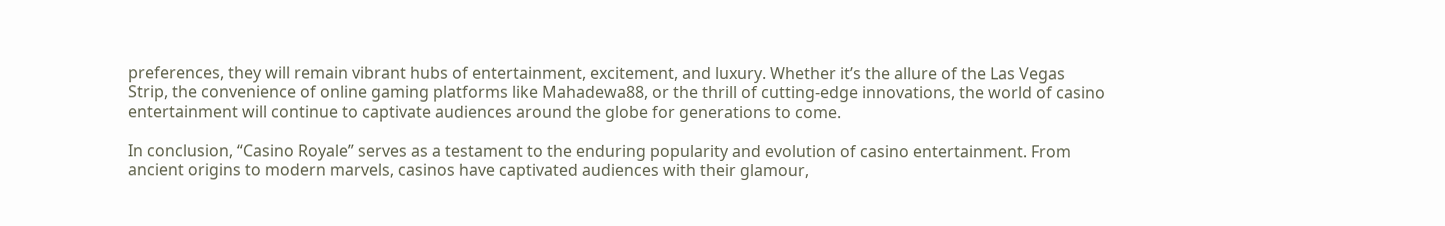preferences, they will remain vibrant hubs of entertainment, excitement, and luxury. Whether it’s the allure of the Las Vegas Strip, the convenience of online gaming platforms like Mahadewa88, or the thrill of cutting-edge innovations, the world of casino entertainment will continue to captivate audiences around the globe for generations to come.

In conclusion, “Casino Royale” serves as a testament to the enduring popularity and evolution of casino entertainment. From ancient origins to modern marvels, casinos have captivated audiences with their glamour,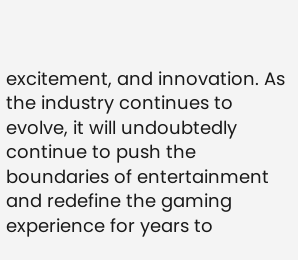excitement, and innovation. As the industry continues to evolve, it will undoubtedly continue to push the boundaries of entertainment and redefine the gaming experience for years to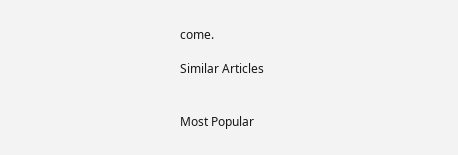come.

Similar Articles


Most Popular